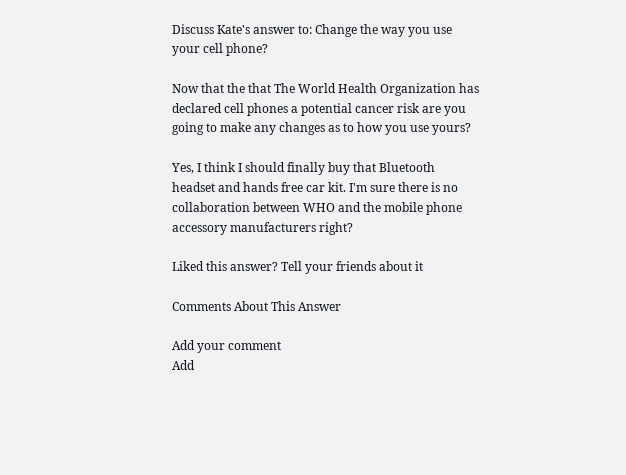Discuss Kate's answer to: Change the way you use your cell phone?

Now that the that The World Health Organization has declared cell phones a potential cancer risk are you going to make any changes as to how you use yours?

Yes, I think I should finally buy that Bluetooth headset and hands free car kit. I'm sure there is no collaboration between WHO and the mobile phone accessory manufacturers right?

Liked this answer? Tell your friends about it

Comments About This Answer

Add your comment
Add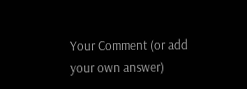Your Comment (or add your own answer)